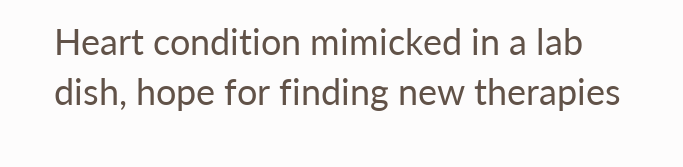Heart condition mimicked in a lab dish, hope for finding new therapies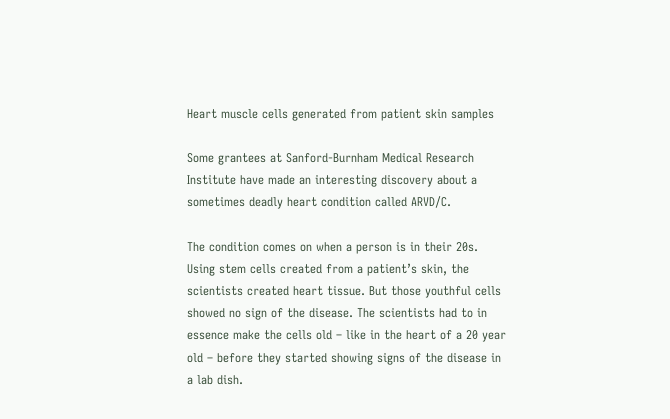Heart muscle cells generated from patient skin samples

Some grantees at Sanford-Burnham Medical Research Institute have made an interesting discovery about a sometimes deadly heart condition called ARVD/C.

The condition comes on when a person is in their 20s. Using stem cells created from a patient’s skin, the scientists created heart tissue. But those youthful cells showed no sign of the disease. The scientists had to in essence make the cells old – like in the heart of a 20 year old – before they started showing signs of the disease in a lab dish.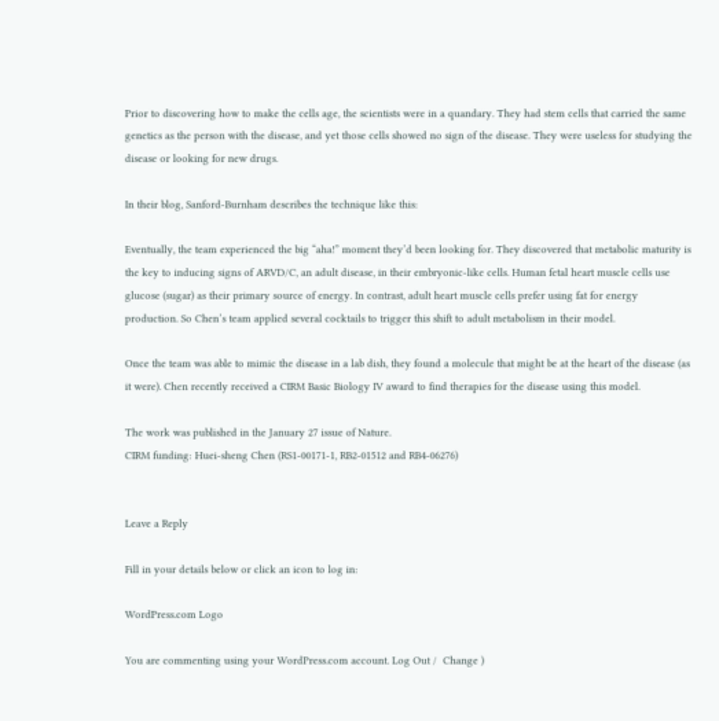Prior to discovering how to make the cells age, the scientists were in a quandary. They had stem cells that carried the same genetics as the person with the disease, and yet those cells showed no sign of the disease. They were useless for studying the disease or looking for new drugs.

In their blog, Sanford-Burnham describes the technique like this:

Eventually, the team experienced the big “aha!” moment they’d been looking for. They discovered that metabolic maturity is the key to inducing signs of ARVD/C, an adult disease, in their embryonic-like cells. Human fetal heart muscle cells use glucose (sugar) as their primary source of energy. In contrast, adult heart muscle cells prefer using fat for energy production. So Chen’s team applied several cocktails to trigger this shift to adult metabolism in their model.

Once the team was able to mimic the disease in a lab dish, they found a molecule that might be at the heart of the disease (as it were). Chen recently received a CIRM Basic Biology IV award to find therapies for the disease using this model.

The work was published in the January 27 issue of Nature.
CIRM funding: Huei-sheng Chen (RS1-00171-1, RB2-01512 and RB4-06276)


Leave a Reply

Fill in your details below or click an icon to log in:

WordPress.com Logo

You are commenting using your WordPress.com account. Log Out /  Change )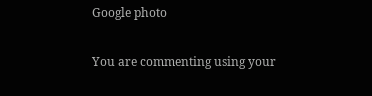Google photo

You are commenting using your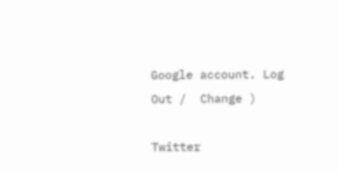Google account. Log Out /  Change )

Twitter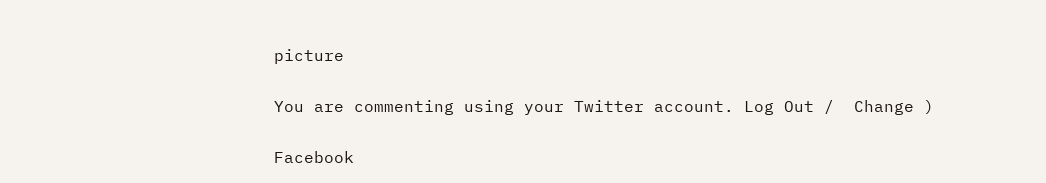picture

You are commenting using your Twitter account. Log Out /  Change )

Facebook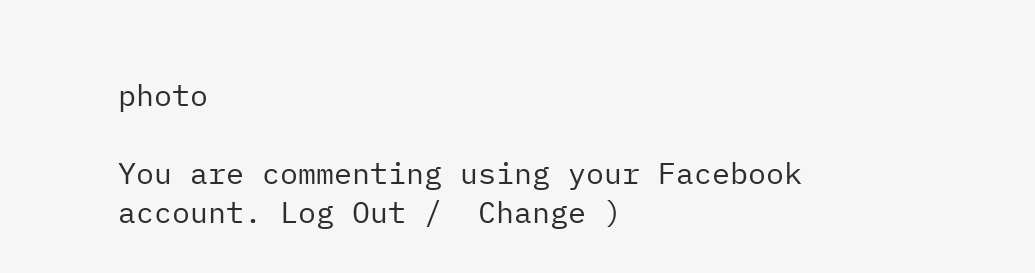photo

You are commenting using your Facebook account. Log Out /  Change )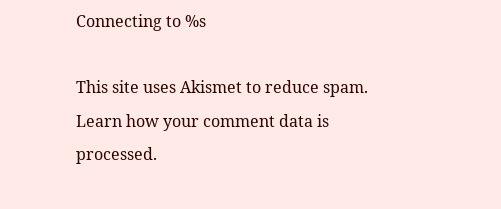Connecting to %s

This site uses Akismet to reduce spam. Learn how your comment data is processed.